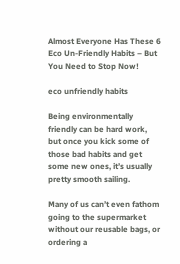Almost Everyone Has These 6 Eco Un-Friendly Habits – But You Need to Stop Now!

eco unfriendly habits

Being environmentally friendly can be hard work, but once you kick some of those bad habits and get some new ones, it’s usually pretty smooth sailing.

Many of us can’t even fathom going to the supermarket without our reusable bags, or ordering a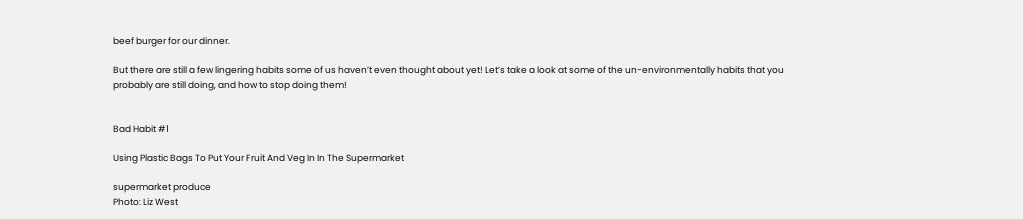beef burger for our dinner.

But there are still a few lingering habits some of us haven’t even thought about yet! Let’s take a look at some of the un-environmentally habits that you probably are still doing, and how to stop doing them!


Bad Habit #1

Using Plastic Bags To Put Your Fruit And Veg In In The Supermarket

supermarket produce
Photo: Liz West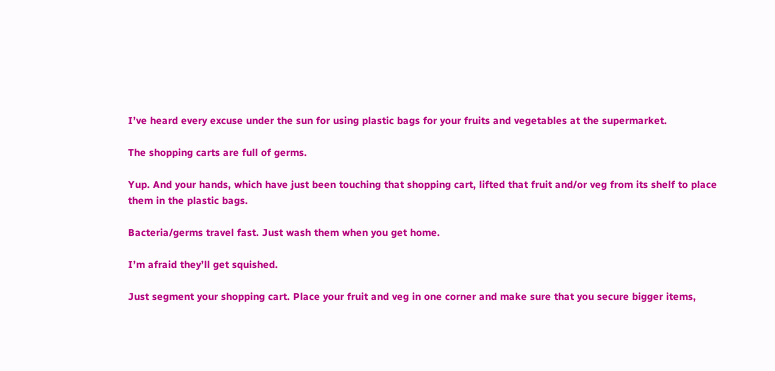I’ve heard every excuse under the sun for using plastic bags for your fruits and vegetables at the supermarket.

The shopping carts are full of germs.

Yup. And your hands, which have just been touching that shopping cart, lifted that fruit and/or veg from its shelf to place them in the plastic bags.

Bacteria/germs travel fast. Just wash them when you get home.

I’m afraid they’ll get squished.

Just segment your shopping cart. Place your fruit and veg in one corner and make sure that you secure bigger items,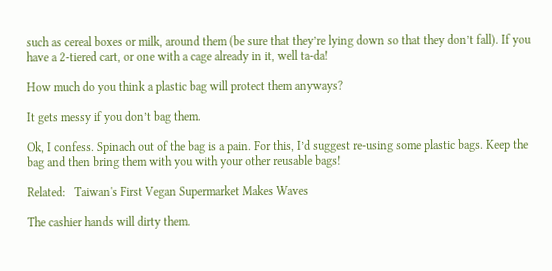such as cereal boxes or milk, around them (be sure that they’re lying down so that they don’t fall). If you have a 2-tiered cart, or one with a cage already in it, well ta-da!

How much do you think a plastic bag will protect them anyways?

It gets messy if you don’t bag them.

Ok, I confess. Spinach out of the bag is a pain. For this, I’d suggest re-using some plastic bags. Keep the bag and then bring them with you with your other reusable bags!

Related:   Taiwan's First Vegan Supermarket Makes Waves

The cashier hands will dirty them.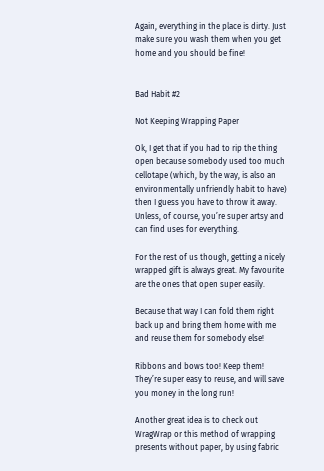Again, everything in the place is dirty. Just make sure you wash them when you get home and you should be fine!


Bad Habit #2

Not Keeping Wrapping Paper

Ok, I get that if you had to rip the thing open because somebody used too much cellotape (which, by the way, is also an environmentally unfriendly habit to have) then I guess you have to throw it away. Unless, of course, you’re super artsy and can find uses for everything.

For the rest of us though, getting a nicely wrapped gift is always great. My favourite are the ones that open super easily.

Because that way I can fold them right back up and bring them home with me and reuse them for somebody else!

Ribbons and bows too! Keep them! They’re super easy to reuse, and will save you money in the long run!

Another great idea is to check out WragWrap or this method of wrapping presents without paper, by using fabric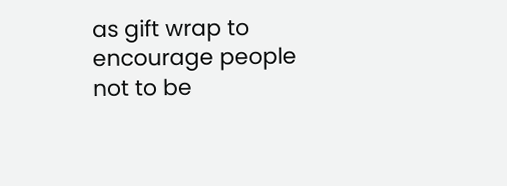as gift wrap to encourage people not to be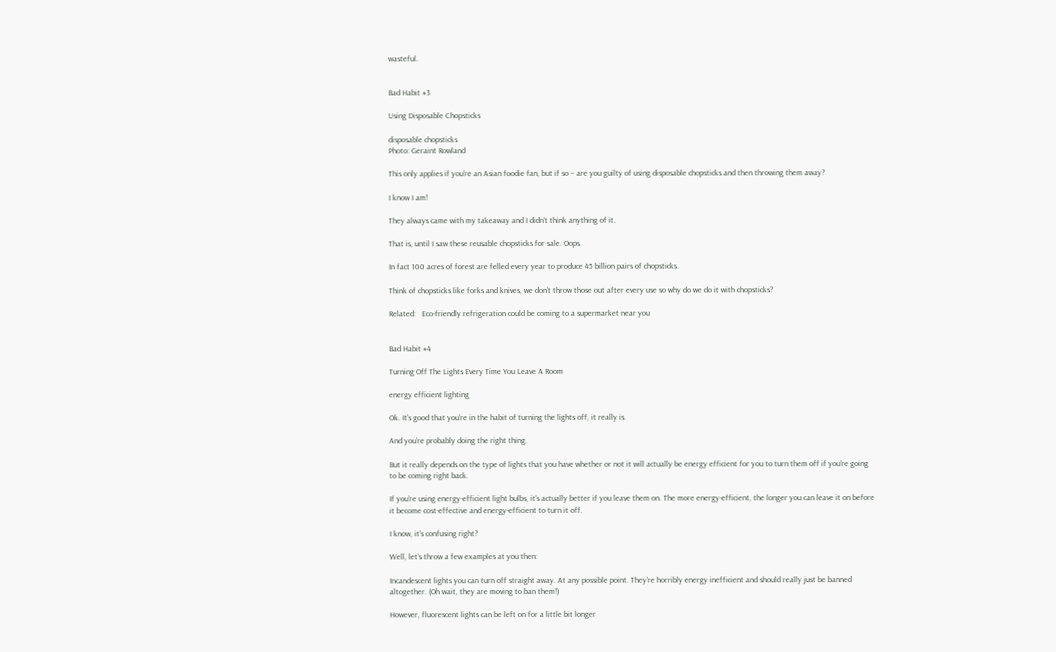wasteful.


Bad Habit #3

Using Disposable Chopsticks

disposable chopsticks
Photo: Geraint Rowland

This only applies if you’re an Asian foodie fan, but if so – are you guilty of using disposable chopsticks and then throwing them away?

I know I am!

They always came with my takeaway and I didn’t think anything of it.

That is, until I saw these reusable chopsticks for sale. Oops.

In fact 100 acres of forest are felled every year to produce 45 billion pairs of chopsticks.

Think of chopsticks like forks and knives, we don’t throw those out after every use so why do we do it with chopsticks?

Related:   Eco-friendly refrigeration could be coming to a supermarket near you


Bad Habit #4

Turning Off The Lights Every Time You Leave A Room

energy efficient lighting

Ok. It’s good that you’re in the habit of turning the lights off, it really is.

And you’re probably doing the right thing.

But it really depends on the type of lights that you have whether or not it will actually be energy efficient for you to turn them off if you’re going to be coming right back.

If you’re using energy-efficient light bulbs, it’s actually better if you leave them on. The more energy-efficient, the longer you can leave it on before it become cost-effective and energy-efficient to turn it off.

I know, it’s confusing right?

Well, let’s throw a few examples at you then:

Incandescent lights you can turn off straight away. At any possible point. They’re horribly energy inefficient and should really just be banned altogether. (Oh wait, they are moving to ban them!)

However, fluorescent lights can be left on for a little bit longer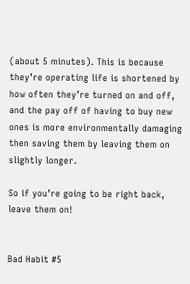(about 5 minutes). This is because they’re operating life is shortened by how often they’re turned on and off, and the pay off of having to buy new ones is more environmentally damaging then saving them by leaving them on slightly longer.

So if you’re going to be right back, leave them on!


Bad Habit #5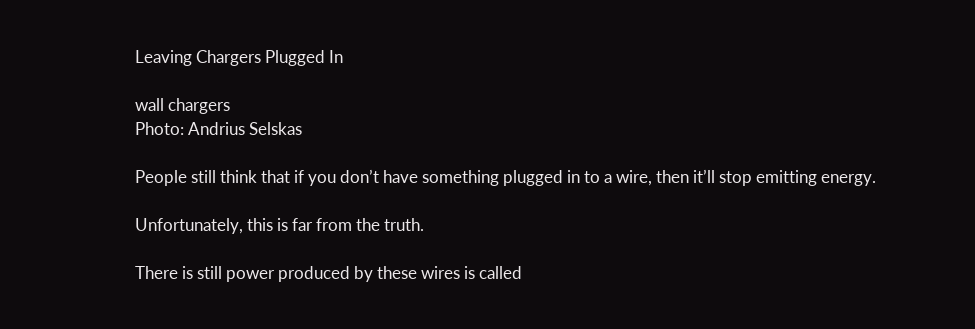Leaving Chargers Plugged In

wall chargers
Photo: Andrius Selskas

People still think that if you don’t have something plugged in to a wire, then it’ll stop emitting energy.

Unfortunately, this is far from the truth.

There is still power produced by these wires is called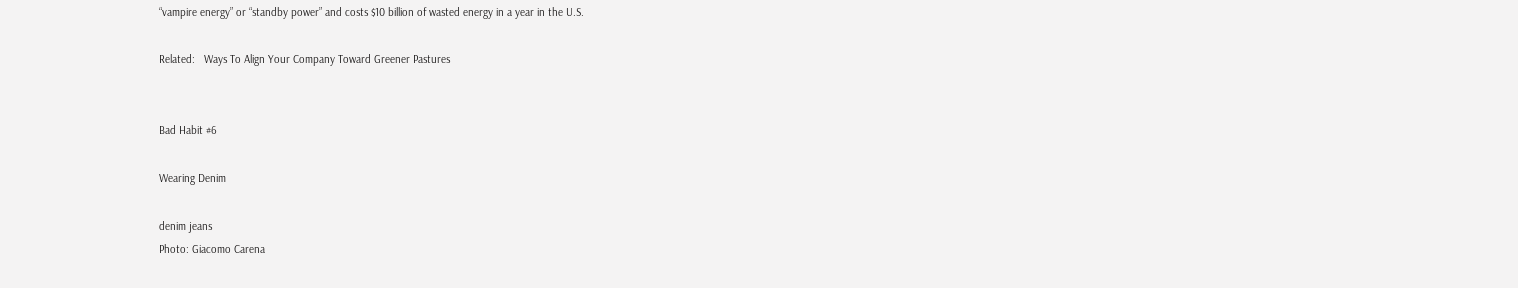“vampire energy” or “standby power” and costs $10 billion of wasted energy in a year in the U.S.

Related:   Ways To Align Your Company Toward Greener Pastures


Bad Habit #6

Wearing Denim

denim jeans
Photo: Giacomo Carena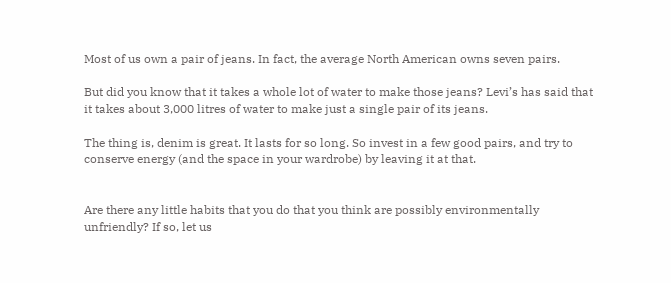Most of us own a pair of jeans. In fact, the average North American owns seven pairs.

But did you know that it takes a whole lot of water to make those jeans? Levi’s has said that it takes about 3,000 litres of water to make just a single pair of its jeans.

The thing is, denim is great. It lasts for so long. So invest in a few good pairs, and try to conserve energy (and the space in your wardrobe) by leaving it at that.


Are there any little habits that you do that you think are possibly environmentally unfriendly? If so, let us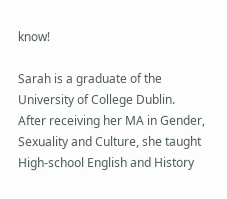know!

Sarah is a graduate of the University of College Dublin. After receiving her MA in Gender, Sexuality and Culture, she taught High-school English and History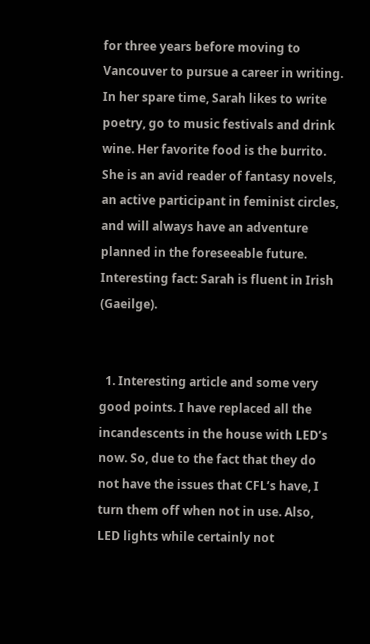for three years before moving to Vancouver to pursue a career in writing. In her spare time, Sarah likes to write poetry, go to music festivals and drink wine. Her favorite food is the burrito. She is an avid reader of fantasy novels, an active participant in feminist circles, and will always have an adventure planned in the foreseeable future. Interesting fact: Sarah is fluent in Irish (Gaeilge).


  1. Interesting article and some very good points. I have replaced all the incandescents in the house with LED’s now. So, due to the fact that they do not have the issues that CFL’s have, I turn them off when not in use. Also, LED lights while certainly not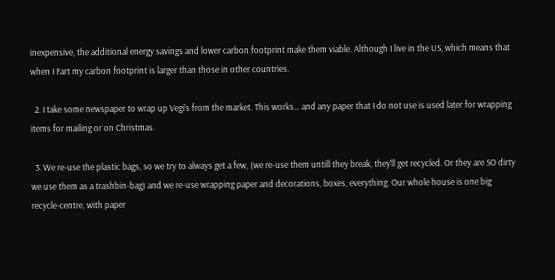inexpensive, the additional energy savings and lower carbon footprint make them viable. Although I live in the US, which means that when I Fart my carbon footprint is larger than those in other countries.

  2. I take some newspaper to wrap up Vegi’s from the market. This works… and any paper that I do not use is used later for wrapping items for mailing or on Christmas.

  3. We re-use the plastic bags, so we try to always get a few, (we re-use them untill they break, they’ll get recycled. Or they are SO dirty we use them as a trashbin-bag) and we re-use wrapping paper and decorations, boxes, everything. Our whole house is one big recycle-centre, with paper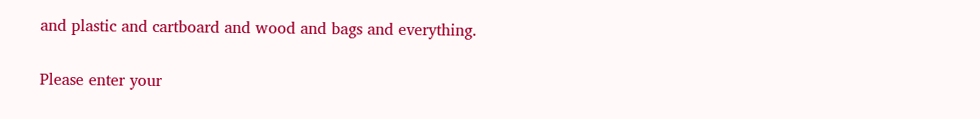and plastic and cartboard and wood and bags and everything.


Please enter your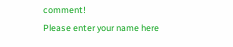comment!
Please enter your name here